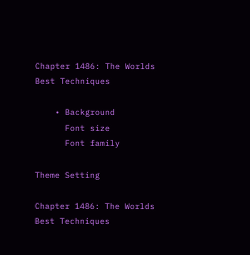Chapter 1486: The Worlds Best Techniques

    • Background
      Font size
      Font family

Theme Setting

Chapter 1486: The Worlds Best Techniques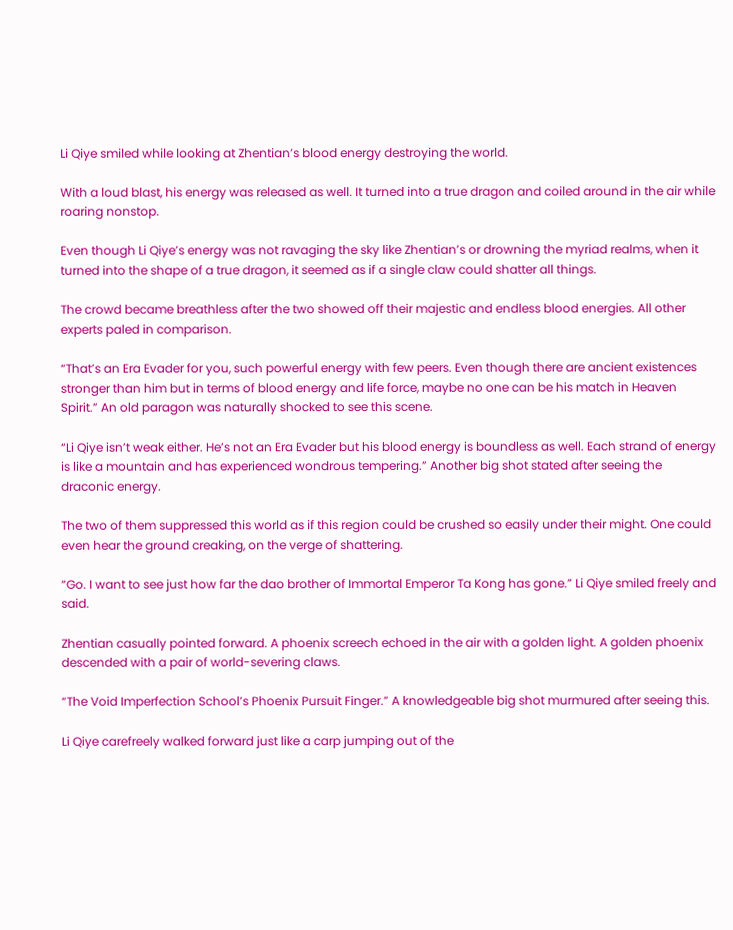Li Qiye smiled while looking at Zhentian’s blood energy destroying the world.

With a loud blast, his energy was released as well. It turned into a true dragon and coiled around in the air while roaring nonstop.

Even though Li Qiye’s energy was not ravaging the sky like Zhentian’s or drowning the myriad realms, when it turned into the shape of a true dragon, it seemed as if a single claw could shatter all things.

The crowd became breathless after the two showed off their majestic and endless blood energies. All other experts paled in comparison.

“That’s an Era Evader for you, such powerful energy with few peers. Even though there are ancient existences stronger than him but in terms of blood energy and life force, maybe no one can be his match in Heaven Spirit.” An old paragon was naturally shocked to see this scene.

“Li Qiye isn’t weak either. He’s not an Era Evader but his blood energy is boundless as well. Each strand of energy is like a mountain and has experienced wondrous tempering.” Another big shot stated after seeing the draconic energy.

The two of them suppressed this world as if this region could be crushed so easily under their might. One could even hear the ground creaking, on the verge of shattering.

“Go. I want to see just how far the dao brother of Immortal Emperor Ta Kong has gone.” Li Qiye smiled freely and said.

Zhentian casually pointed forward. A phoenix screech echoed in the air with a golden light. A golden phoenix descended with a pair of world-severing claws.

“The Void Imperfection School’s Phoenix Pursuit Finger.” A knowledgeable big shot murmured after seeing this.

Li Qiye carefreely walked forward just like a carp jumping out of the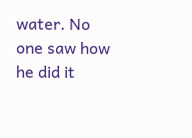water. No one saw how he did it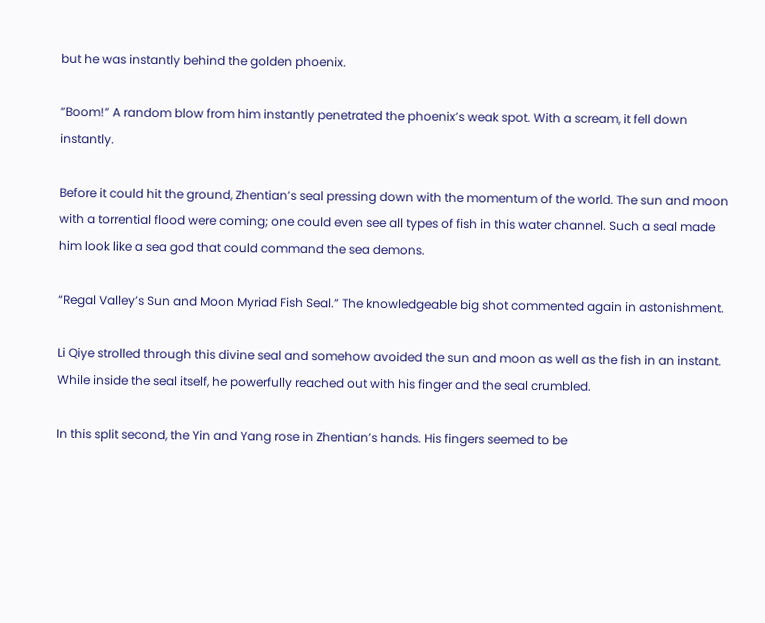but he was instantly behind the golden phoenix.

“Boom!” A random blow from him instantly penetrated the phoenix’s weak spot. With a scream, it fell down instantly.

Before it could hit the ground, Zhentian’s seal pressing down with the momentum of the world. The sun and moon with a torrential flood were coming; one could even see all types of fish in this water channel. Such a seal made him look like a sea god that could command the sea demons.

“Regal Valley’s Sun and Moon Myriad Fish Seal.” The knowledgeable big shot commented again in astonishment.

Li Qiye strolled through this divine seal and somehow avoided the sun and moon as well as the fish in an instant. While inside the seal itself, he powerfully reached out with his finger and the seal crumbled.

In this split second, the Yin and Yang rose in Zhentian’s hands. His fingers seemed to be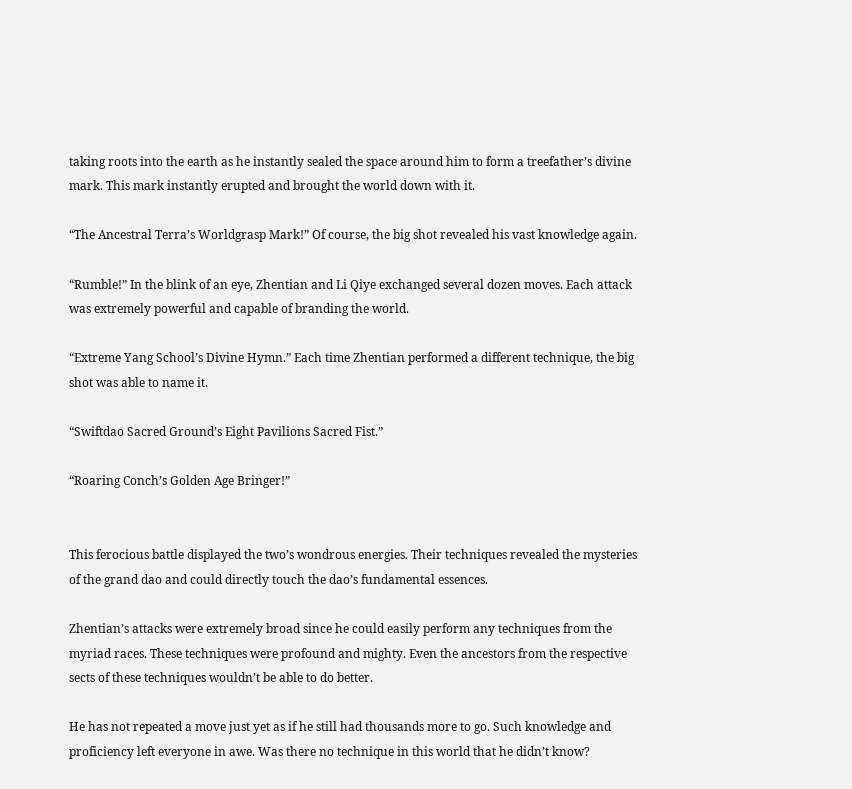taking roots into the earth as he instantly sealed the space around him to form a treefather’s divine mark. This mark instantly erupted and brought the world down with it.

“The Ancestral Terra’s Worldgrasp Mark!” Of course, the big shot revealed his vast knowledge again.

“Rumble!” In the blink of an eye, Zhentian and Li Qiye exchanged several dozen moves. Each attack was extremely powerful and capable of branding the world.

“Extreme Yang School’s Divine Hymn.” Each time Zhentian performed a different technique, the big shot was able to name it.

“Swiftdao Sacred Ground’s Eight Pavilions Sacred Fist.”

“Roaring Conch’s Golden Age Bringer!”


This ferocious battle displayed the two’s wondrous energies. Their techniques revealed the mysteries of the grand dao and could directly touch the dao’s fundamental essences.

Zhentian’s attacks were extremely broad since he could easily perform any techniques from the myriad races. These techniques were profound and mighty. Even the ancestors from the respective sects of these techniques wouldn’t be able to do better.

He has not repeated a move just yet as if he still had thousands more to go. Such knowledge and proficiency left everyone in awe. Was there no technique in this world that he didn’t know?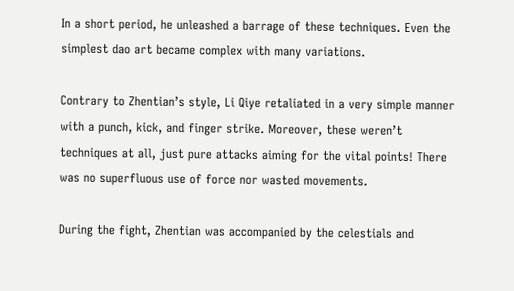In a short period, he unleashed a barrage of these techniques. Even the simplest dao art became complex with many variations.

Contrary to Zhentian’s style, Li Qiye retaliated in a very simple manner with a punch, kick, and finger strike. Moreover, these weren’t techniques at all, just pure attacks aiming for the vital points! There was no superfluous use of force nor wasted movements.

During the fight, Zhentian was accompanied by the celestials and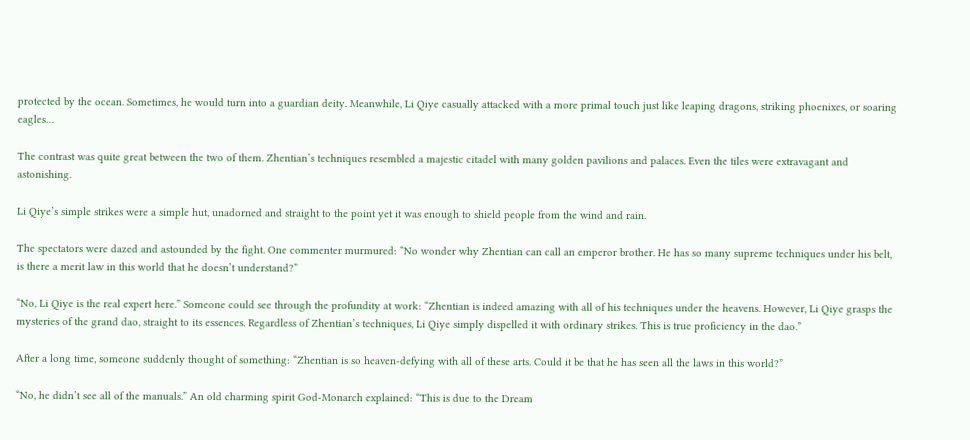protected by the ocean. Sometimes, he would turn into a guardian deity. Meanwhile, Li Qiye casually attacked with a more primal touch just like leaping dragons, striking phoenixes, or soaring eagles…

The contrast was quite great between the two of them. Zhentian’s techniques resembled a majestic citadel with many golden pavilions and palaces. Even the tiles were extravagant and astonishing.

Li Qiye’s simple strikes were a simple hut, unadorned and straight to the point yet it was enough to shield people from the wind and rain.

The spectators were dazed and astounded by the fight. One commenter murmured: “No wonder why Zhentian can call an emperor brother. He has so many supreme techniques under his belt, is there a merit law in this world that he doesn’t understand?”

“No, Li Qiye is the real expert here.” Someone could see through the profundity at work: “Zhentian is indeed amazing with all of his techniques under the heavens. However, Li Qiye grasps the mysteries of the grand dao, straight to its essences. Regardless of Zhentian’s techniques, Li Qiye simply dispelled it with ordinary strikes. This is true proficiency in the dao.”

After a long time, someone suddenly thought of something: “Zhentian is so heaven-defying with all of these arts. Could it be that he has seen all the laws in this world?”

“No, he didn’t see all of the manuals.” An old charming spirit God-Monarch explained: “This is due to the Dream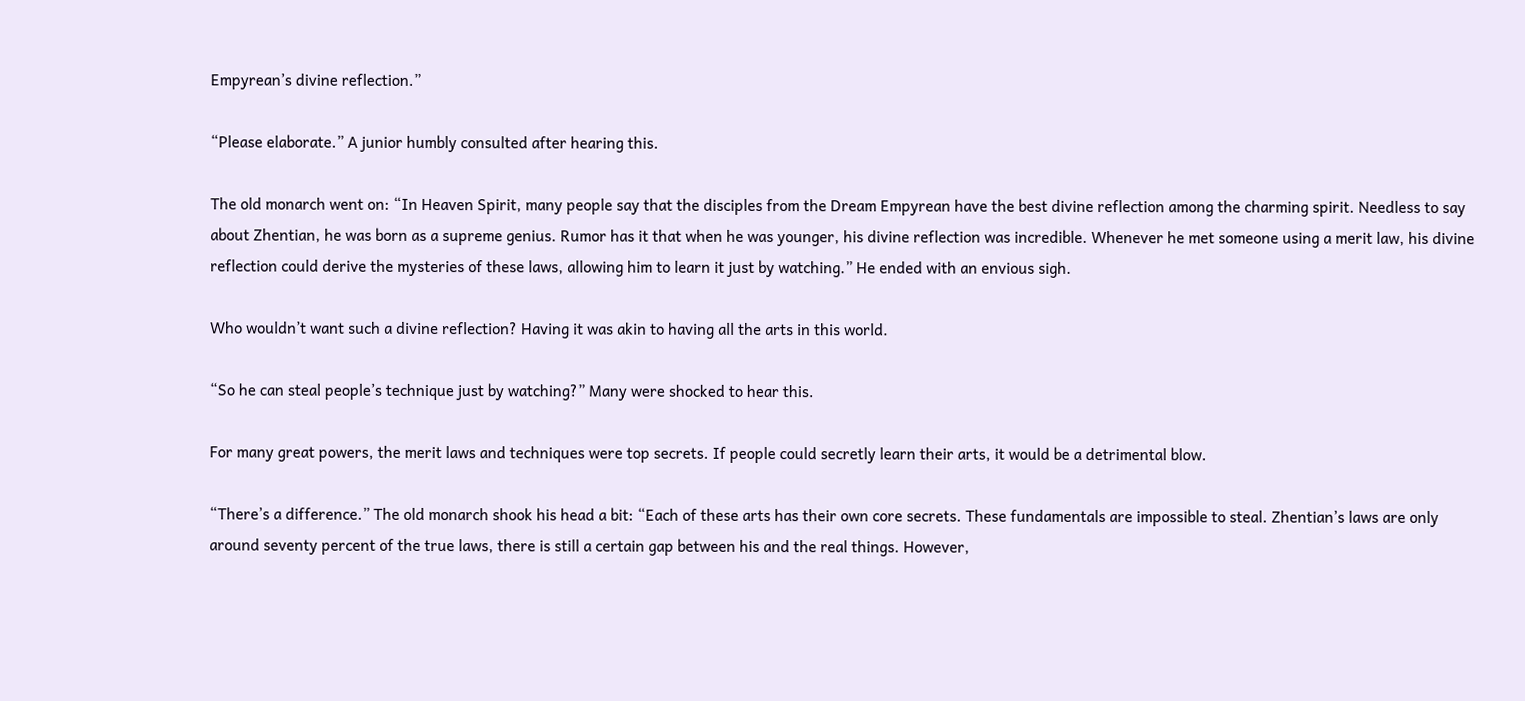Empyrean’s divine reflection.”

“Please elaborate.” A junior humbly consulted after hearing this.

The old monarch went on: “In Heaven Spirit, many people say that the disciples from the Dream Empyrean have the best divine reflection among the charming spirit. Needless to say about Zhentian, he was born as a supreme genius. Rumor has it that when he was younger, his divine reflection was incredible. Whenever he met someone using a merit law, his divine reflection could derive the mysteries of these laws, allowing him to learn it just by watching.” He ended with an envious sigh.

Who wouldn’t want such a divine reflection? Having it was akin to having all the arts in this world.

“So he can steal people’s technique just by watching?” Many were shocked to hear this.

For many great powers, the merit laws and techniques were top secrets. If people could secretly learn their arts, it would be a detrimental blow.

“There’s a difference.” The old monarch shook his head a bit: “Each of these arts has their own core secrets. These fundamentals are impossible to steal. Zhentian’s laws are only around seventy percent of the true laws, there is still a certain gap between his and the real things. However,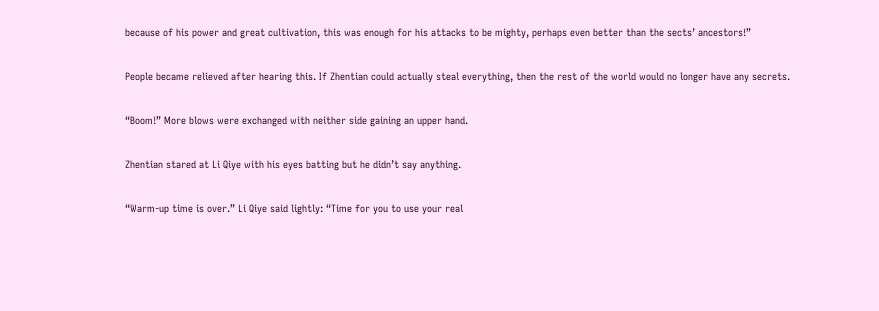because of his power and great cultivation, this was enough for his attacks to be mighty, perhaps even better than the sects’ ancestors!”

People became relieved after hearing this. If Zhentian could actually steal everything, then the rest of the world would no longer have any secrets.

“Boom!” More blows were exchanged with neither side gaining an upper hand.

Zhentian stared at Li Qiye with his eyes batting but he didn’t say anything.

“Warm-up time is over.” Li Qiye said lightly: “Time for you to use your real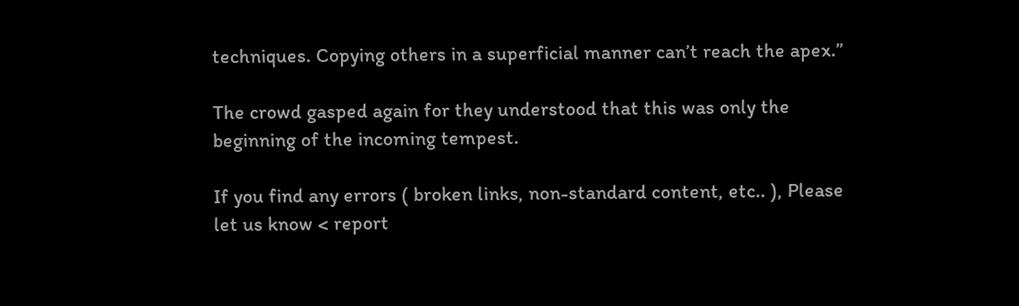techniques. Copying others in a superficial manner can’t reach the apex.”

The crowd gasped again for they understood that this was only the beginning of the incoming tempest.

If you find any errors ( broken links, non-standard content, etc.. ), Please let us know < report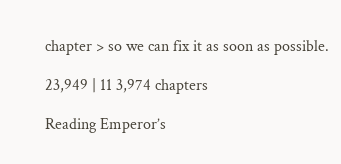chapter > so we can fix it as soon as possible.

23,949 | 11 3,974 chapters

Reading Emperor’s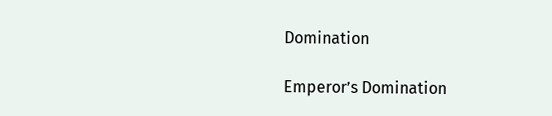Domination

Emperor’s Domination